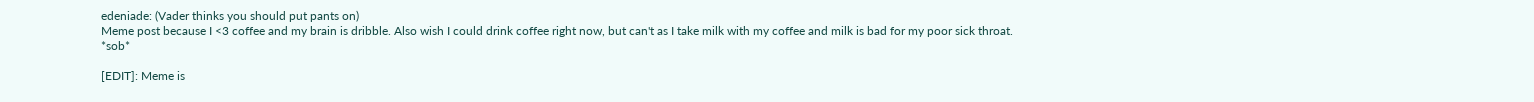edeniade: (Vader thinks you should put pants on)
Meme post because I <3 coffee and my brain is dribble. Also wish I could drink coffee right now, but can't as I take milk with my coffee and milk is bad for my poor sick throat. *sob*

[EDIT]: Meme is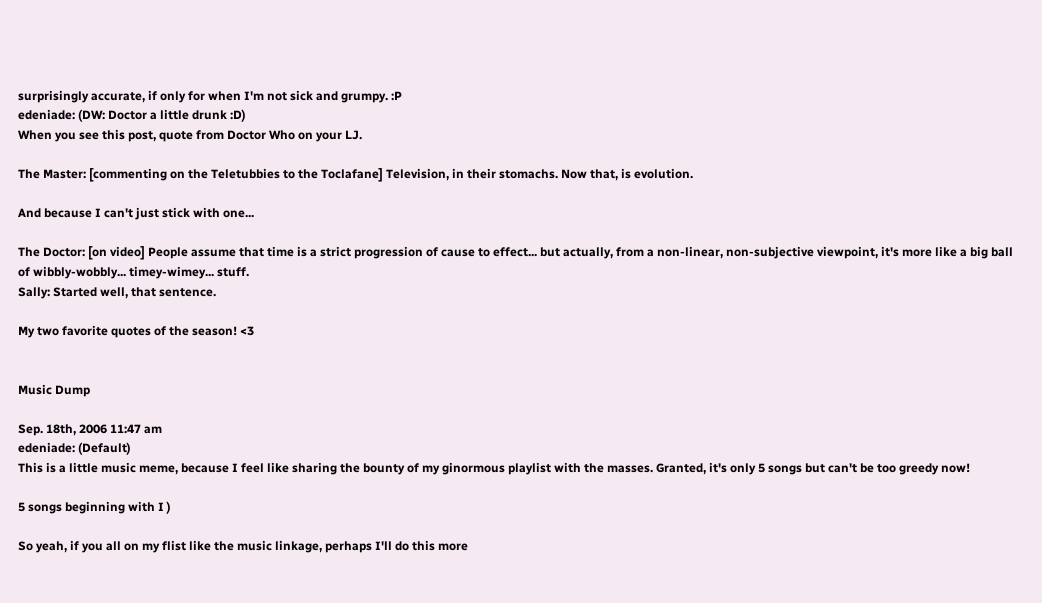surprisingly accurate, if only for when I'm not sick and grumpy. :P
edeniade: (DW: Doctor a little drunk :D)
When you see this post, quote from Doctor Who on your LJ.

The Master: [commenting on the Teletubbies to the Toclafane] Television, in their stomachs. Now that, is evolution.

And because I can't just stick with one...

The Doctor: [on video] People assume that time is a strict progression of cause to effect... but actually, from a non-linear, non-subjective viewpoint, it's more like a big ball of wibbly-wobbly... timey-wimey... stuff.
Sally: Started well, that sentence.

My two favorite quotes of the season! <3


Music Dump

Sep. 18th, 2006 11:47 am
edeniade: (Default)
This is a little music meme, because I feel like sharing the bounty of my ginormous playlist with the masses. Granted, it's only 5 songs but can't be too greedy now!

5 songs beginning with I )

So yeah, if you all on my flist like the music linkage, perhaps I'll do this more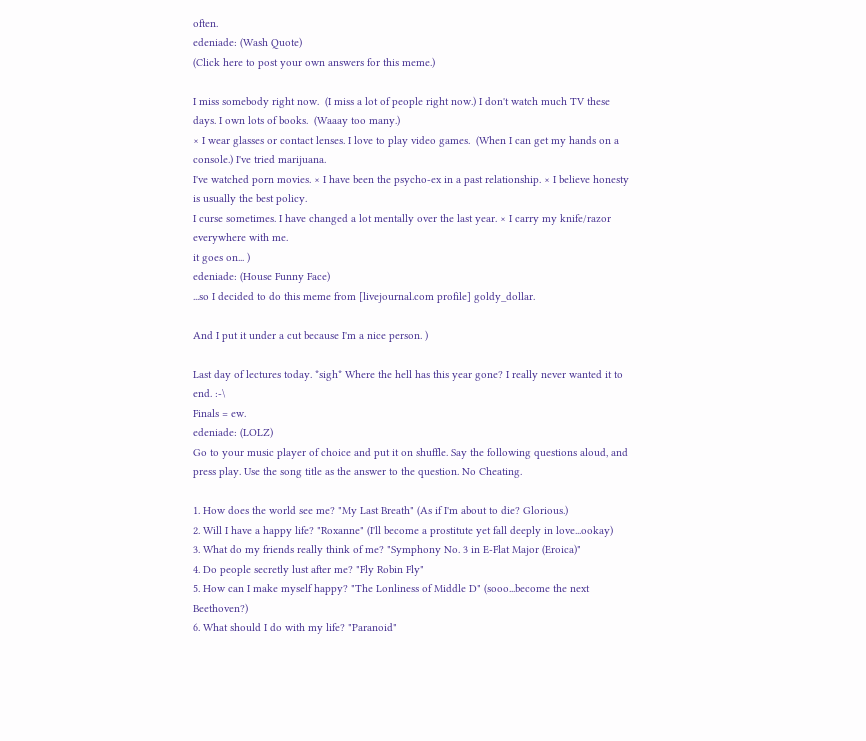often.
edeniade: (Wash Quote)
(Click here to post your own answers for this meme.)

I miss somebody right now.  (I miss a lot of people right now.) I don't watch much TV these days. I own lots of books.  (Waaay too many.)
× I wear glasses or contact lenses. I love to play video games.  (When I can get my hands on a console.) I've tried marijuana.
I've watched porn movies. × I have been the psycho-ex in a past relationship. × I believe honesty is usually the best policy.
I curse sometimes. I have changed a lot mentally over the last year. × I carry my knife/razor everywhere with me.
it goes on... )
edeniade: (House Funny Face)
...so I decided to do this meme from [livejournal.com profile] goldy_dollar.

And I put it under a cut because I'm a nice person. )

Last day of lectures today. *sigh* Where the hell has this year gone? I really never wanted it to end. :-\
Finals = ew.
edeniade: (LOLZ)
Go to your music player of choice and put it on shuffle. Say the following questions aloud, and press play. Use the song title as the answer to the question. No Cheating.

1. How does the world see me? "My Last Breath" (As if I'm about to die? Glorious.)
2. Will I have a happy life? "Roxanne" (I'll become a prostitute yet fall deeply in love...ookay)
3. What do my friends really think of me? "Symphony No. 3 in E-Flat Major (Eroica)"
4. Do people secretly lust after me? "Fly Robin Fly"
5. How can I make myself happy? "The Lonliness of Middle D" (sooo...become the next Beethoven?)
6. What should I do with my life? "Paranoid"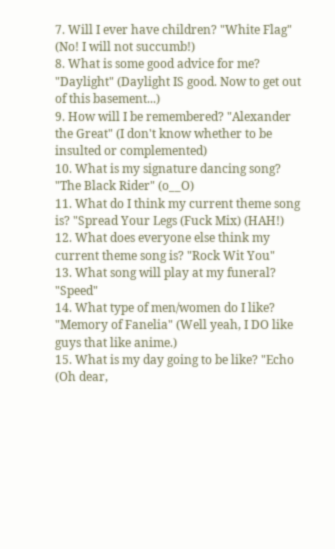7. Will I ever have children? "White Flag" (No! I will not succumb!)
8. What is some good advice for me? "Daylight" (Daylight IS good. Now to get out of this basement...)
9. How will I be remembered? "Alexander the Great" (I don't know whether to be insulted or complemented)
10. What is my signature dancing song? "The Black Rider" (o__O)
11. What do I think my current theme song is? "Spread Your Legs (Fuck Mix) (HAH!)
12. What does everyone else think my current theme song is? "Rock Wit You"
13. What song will play at my funeral? "Speed"
14. What type of men/women do I like? "Memory of Fanelia" (Well yeah, I DO like guys that like anime.)
15. What is my day going to be like? "Echo (Oh dear,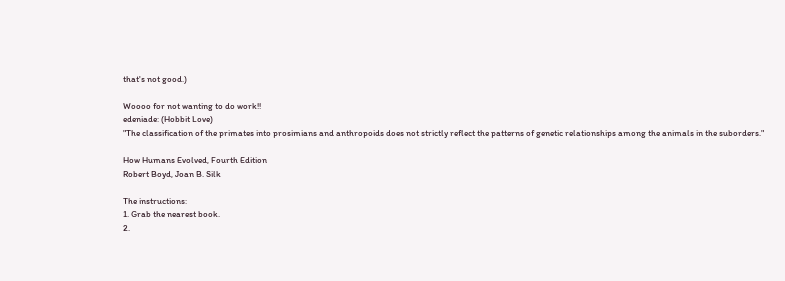that's not good.)

Woooo for not wanting to do work!!
edeniade: (Hobbit Love)
"The classification of the primates into prosimians and anthropoids does not strictly reflect the patterns of genetic relationships among the animals in the suborders."

How Humans Evolved, Fourth Edition
Robert Boyd, Joan B. Silk

The instructions:
1. Grab the nearest book.
2.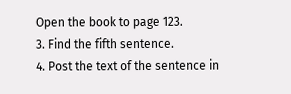Open the book to page 123.
3. Find the fifth sentence.
4. Post the text of the sentence in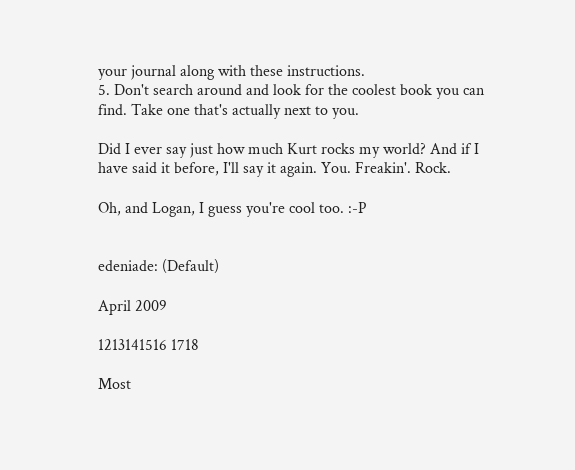your journal along with these instructions.
5. Don't search around and look for the coolest book you can find. Take one that's actually next to you.

Did I ever say just how much Kurt rocks my world? And if I have said it before, I'll say it again. You. Freakin'. Rock.

Oh, and Logan, I guess you're cool too. :-P


edeniade: (Default)

April 2009

1213141516 1718

Most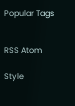Popular Tags


RSS Atom

Style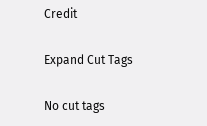Credit

Expand Cut Tags

No cut tags